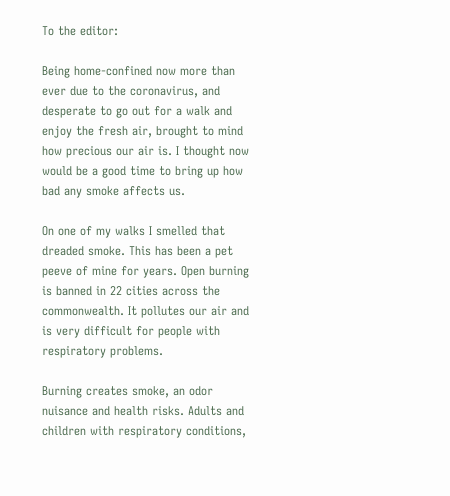To the editor:

Being home-confined now more than ever due to the coronavirus, and desperate to go out for a walk and enjoy the fresh air, brought to mind how precious our air is. I thought now would be a good time to bring up how bad any smoke affects us.

On one of my walks I smelled that dreaded smoke. This has been a pet peeve of mine for years. Open burning is banned in 22 cities across the commonwealth. It pollutes our air and is very difficult for people with respiratory problems.

Burning creates smoke, an odor nuisance and health risks. Adults and children with respiratory conditions,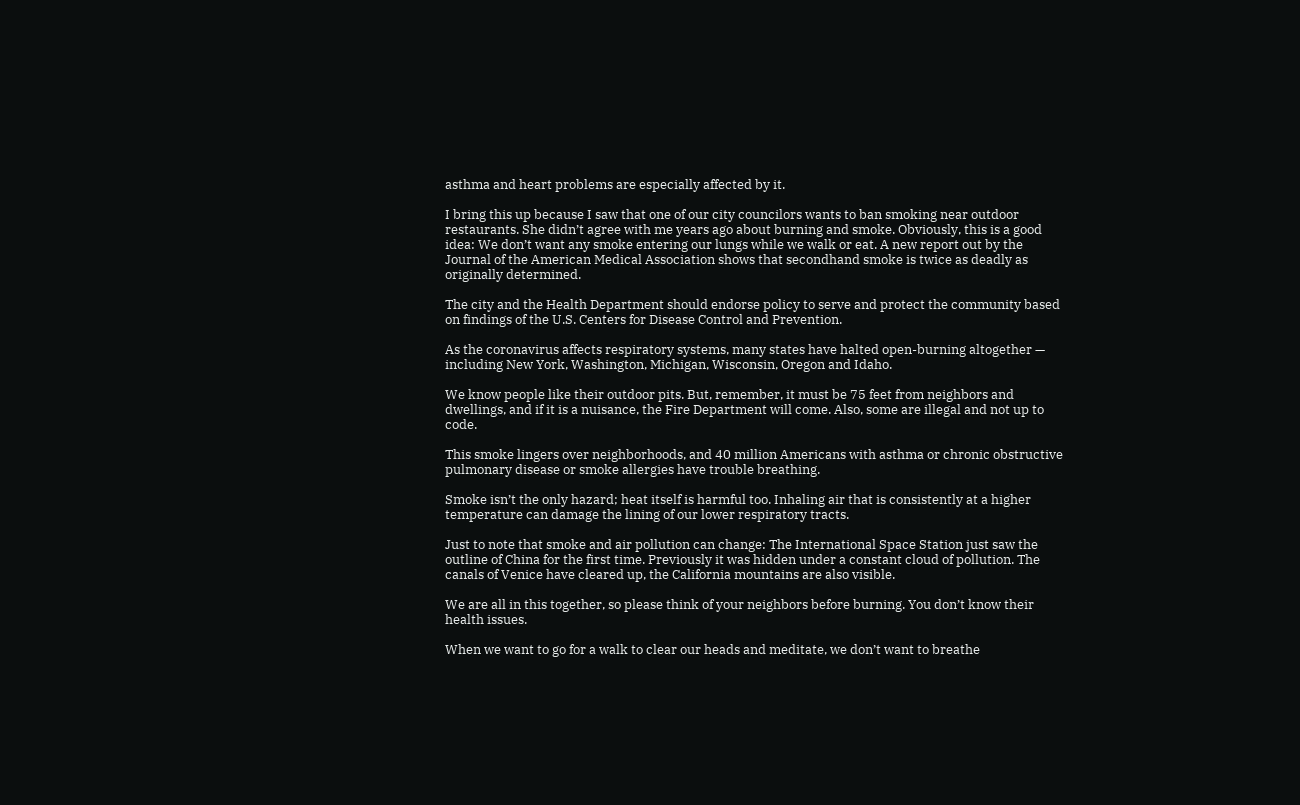asthma and heart problems are especially affected by it.

I bring this up because I saw that one of our city councilors wants to ban smoking near outdoor restaurants. She didn’t agree with me years ago about burning and smoke. Obviously, this is a good idea: We don’t want any smoke entering our lungs while we walk or eat. A new report out by the Journal of the American Medical Association shows that secondhand smoke is twice as deadly as originally determined.

The city and the Health Department should endorse policy to serve and protect the community based on findings of the U.S. Centers for Disease Control and Prevention.

As the coronavirus affects respiratory systems, many states have halted open-burning altogether — including New York, Washington, Michigan, Wisconsin, Oregon and Idaho.

We know people like their outdoor pits. But, remember, it must be 75 feet from neighbors and dwellings, and if it is a nuisance, the Fire Department will come. Also, some are illegal and not up to code.

This smoke lingers over neighborhoods, and 40 million Americans with asthma or chronic obstructive pulmonary disease or smoke allergies have trouble breathing.

Smoke isn’t the only hazard; heat itself is harmful too. Inhaling air that is consistently at a higher temperature can damage the lining of our lower respiratory tracts.

Just to note that smoke and air pollution can change: The International Space Station just saw the outline of China for the first time. Previously it was hidden under a constant cloud of pollution. The canals of Venice have cleared up, the California mountains are also visible.

We are all in this together, so please think of your neighbors before burning. You don’t know their health issues.

When we want to go for a walk to clear our heads and meditate, we don’t want to breathe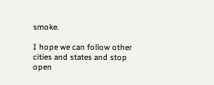smoke.

I hope we can follow other cities and states and stop open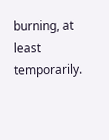burning, at least temporarily.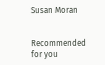Susan Moran


Recommended for you